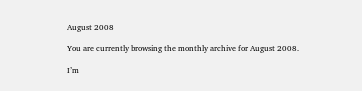August 2008

You are currently browsing the monthly archive for August 2008.

I’m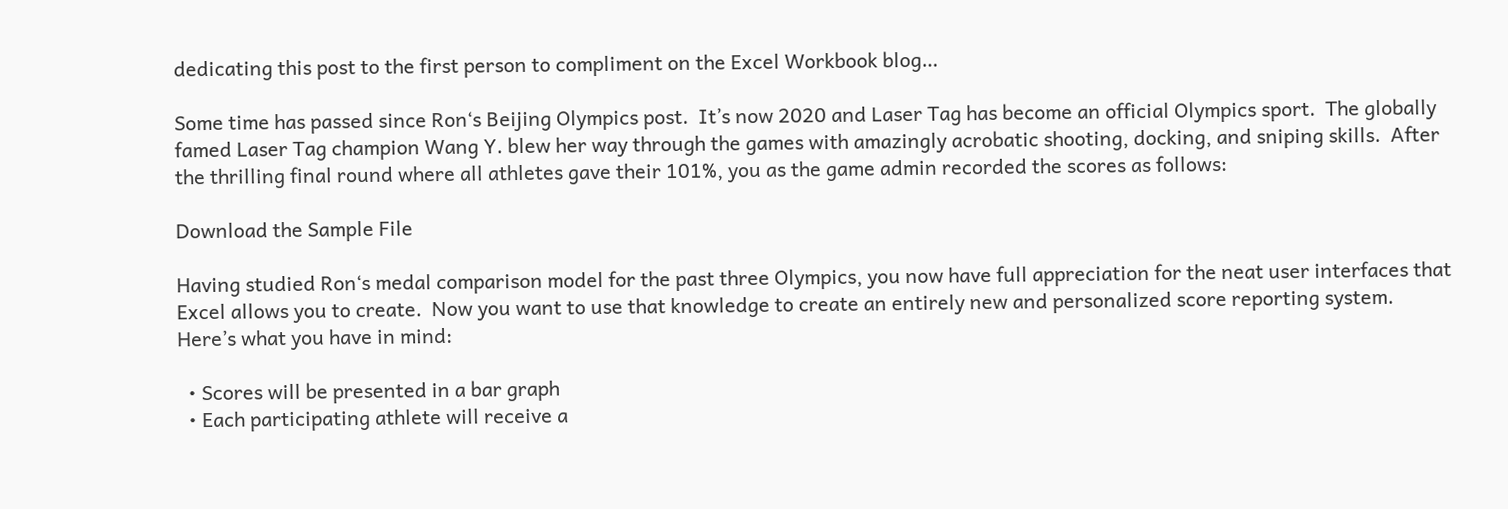dedicating this post to the first person to compliment on the Excel Workbook blog…

Some time has passed since Ron‘s Beijing Olympics post.  It’s now 2020 and Laser Tag has become an official Olympics sport.  The globally famed Laser Tag champion Wang Y. blew her way through the games with amazingly acrobatic shooting, docking, and sniping skills.  After the thrilling final round where all athletes gave their 101%, you as the game admin recorded the scores as follows:

Download the Sample File

Having studied Ron‘s medal comparison model for the past three Olympics, you now have full appreciation for the neat user interfaces that Excel allows you to create.  Now you want to use that knowledge to create an entirely new and personalized score reporting system.  Here’s what you have in mind:

  • Scores will be presented in a bar graph
  • Each participating athlete will receive a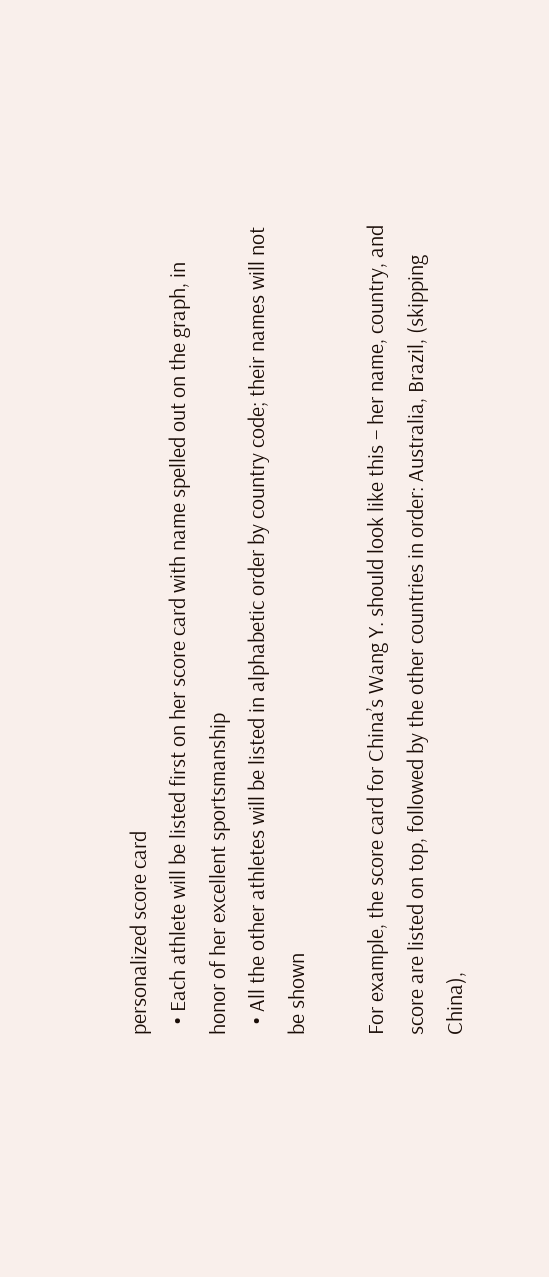personalized score card
  • Each athlete will be listed first on her score card with name spelled out on the graph, in honor of her excellent sportsmanship
  • All the other athletes will be listed in alphabetic order by country code; their names will not be shown

For example, the score card for China’s Wang Y. should look like this – her name, country, and score are listed on top, followed by the other countries in order: Australia, Brazil, (skipping China),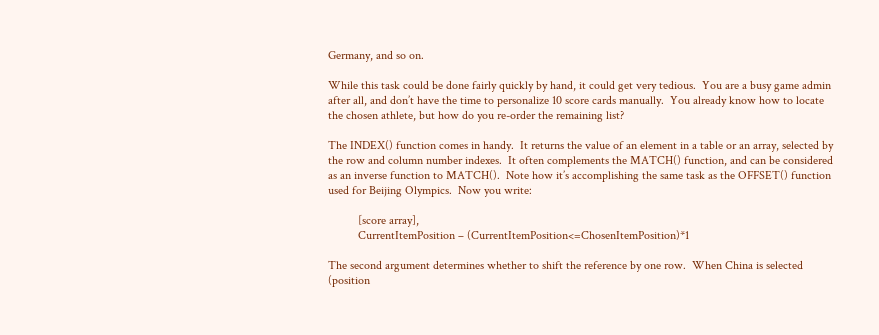Germany, and so on.

While this task could be done fairly quickly by hand, it could get very tedious.  You are a busy game admin after all, and don’t have the time to personalize 10 score cards manually.  You already know how to locate the chosen athlete, but how do you re-order the remaining list?

The INDEX() function comes in handy.  It returns the value of an element in a table or an array, selected by the row and column number indexes.  It often complements the MATCH() function, and can be considered as an inverse function to MATCH().  Note how it’s accomplishing the same task as the OFFSET() function used for Beijing Olympics.  Now you write:

          [score array],
          CurrentItemPosition – (CurrentItemPosition<=ChosenItemPosition)*1

The second argument determines whether to shift the reference by one row.  When China is selected (position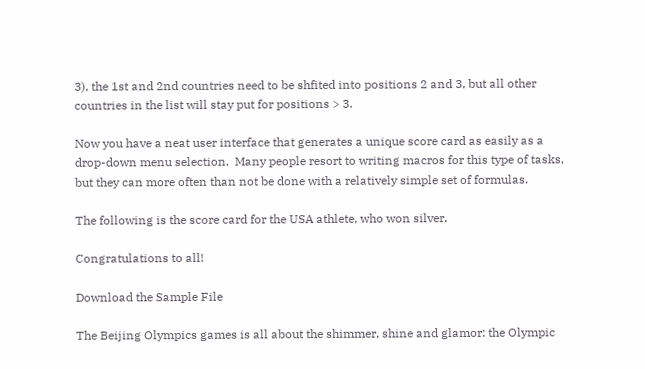3), the 1st and 2nd countries need to be shfited into positions 2 and 3, but all other countries in the list will stay put for positions > 3.

Now you have a neat user interface that generates a unique score card as easily as a drop-down menu selection.  Many people resort to writing macros for this type of tasks, but they can more often than not be done with a relatively simple set of formulas.

The following is the score card for the USA athlete, who won silver.

Congratulations to all!

Download the Sample File

The Beijing Olympics games is all about the shimmer, shine and glamor: the Olympic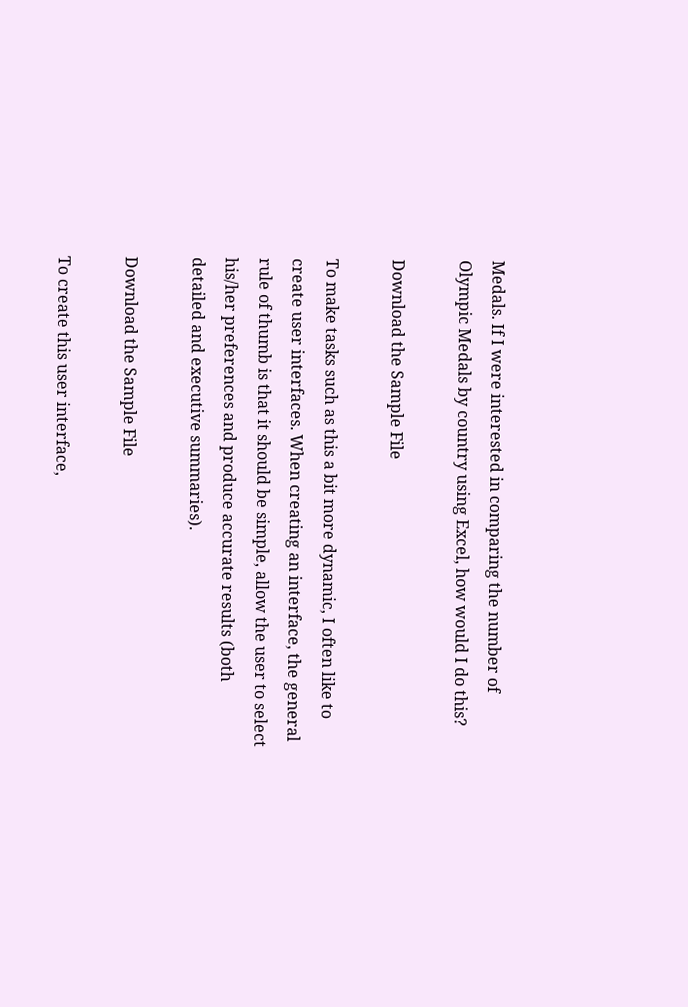Medals. If I were interested in comparing the number of Olympic Medals by country using Excel, how would I do this?

Download the Sample File

To make tasks such as this a bit more dynamic, I often like to create user interfaces. When creating an interface, the general rule of thumb is that it should be simple, allow the user to select his/her preferences and produce accurate results (both detailed and executive summaries).

Download the Sample File

To create this user interface,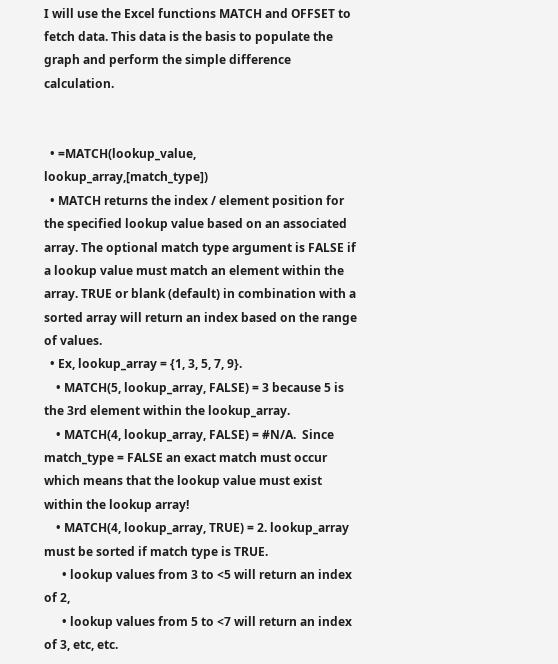I will use the Excel functions MATCH and OFFSET to fetch data. This data is the basis to populate the graph and perform the simple difference calculation.


  • =MATCH(lookup_value, lookup_array,[match_type])
  • MATCH returns the index / element position for the specified lookup value based on an associated array. The optional match type argument is FALSE if a lookup value must match an element within the array. TRUE or blank (default) in combination with a sorted array will return an index based on the range of values.
  • Ex, lookup_array = {1, 3, 5, 7, 9}.
    • MATCH(5, lookup_array, FALSE) = 3 because 5 is the 3rd element within the lookup_array.
    • MATCH(4, lookup_array, FALSE) = #N/A.  Since match_type = FALSE an exact match must occur which means that the lookup value must exist within the lookup array!
    • MATCH(4, lookup_array, TRUE) = 2. lookup_array must be sorted if match type is TRUE.
      • lookup values from 3 to <5 will return an index of 2,
      • lookup values from 5 to <7 will return an index of 3, etc, etc.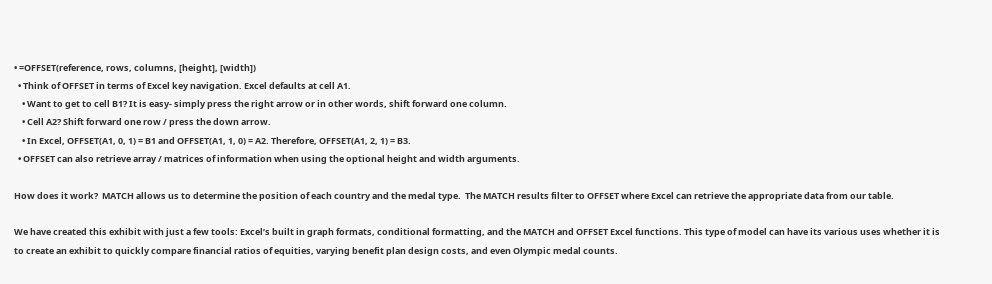• =OFFSET(reference, rows, columns, [height], [width])
  • Think of OFFSET in terms of Excel key navigation. Excel defaults at cell A1.
    • Want to get to cell B1? It is easy- simply press the right arrow or in other words, shift forward one column.
    • Cell A2? Shift forward one row / press the down arrow.
    • In Excel, OFFSET(A1, 0, 1) = B1 and OFFSET(A1, 1, 0) = A2. Therefore, OFFSET(A1, 2, 1) = B3.
  • OFFSET can also retrieve array / matrices of information when using the optional height and width arguments.

How does it work?  MATCH allows us to determine the position of each country and the medal type.  The MATCH results filter to OFFSET where Excel can retrieve the appropriate data from our table.

We have created this exhibit with just a few tools: Excel’s built in graph formats, conditional formatting, and the MATCH and OFFSET Excel functions. This type of model can have its various uses whether it is to create an exhibit to quickly compare financial ratios of equities, varying benefit plan design costs, and even Olympic medal counts.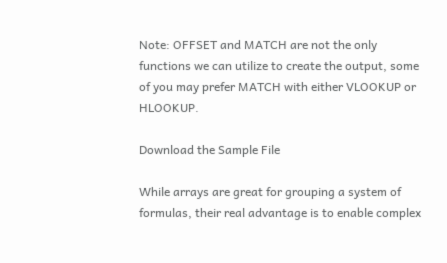Note: OFFSET and MATCH are not the only functions we can utilize to create the output, some of you may prefer MATCH with either VLOOKUP or HLOOKUP.

Download the Sample File

While arrays are great for grouping a system of formulas, their real advantage is to enable complex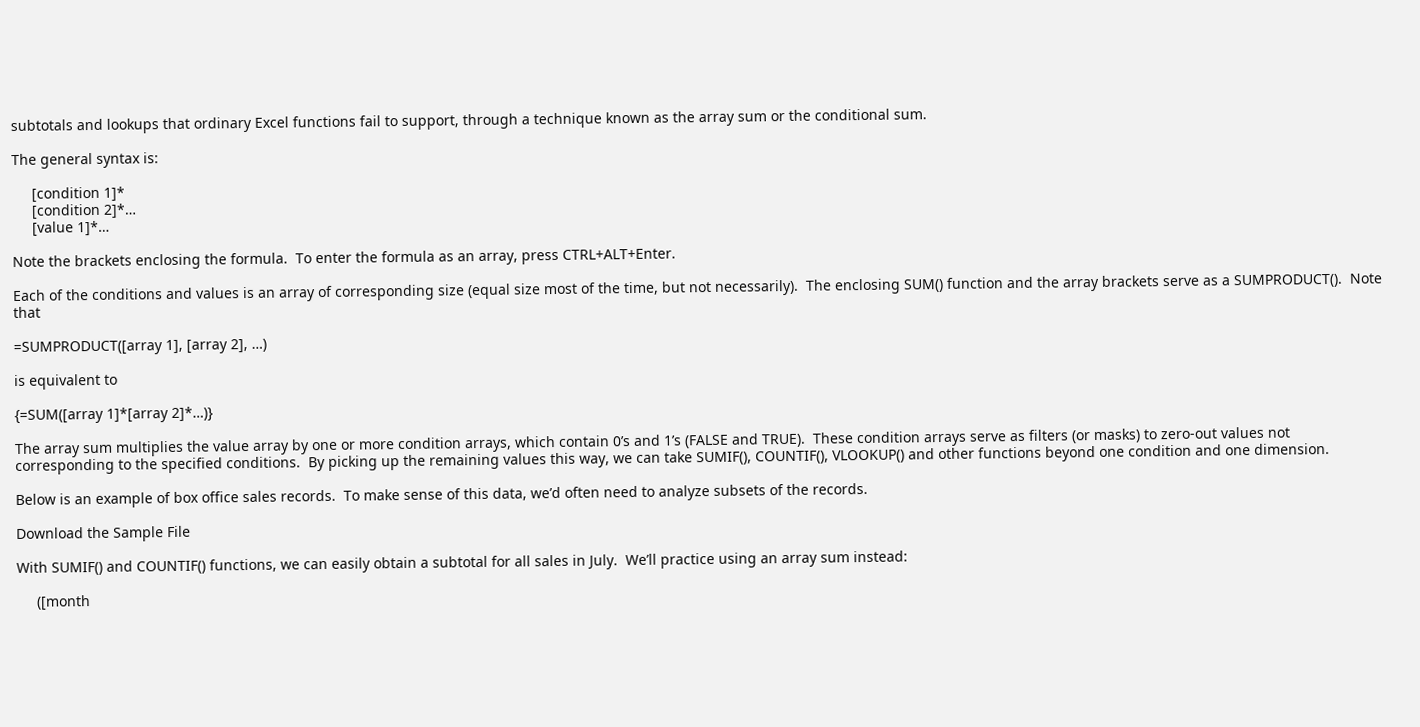subtotals and lookups that ordinary Excel functions fail to support, through a technique known as the array sum or the conditional sum.

The general syntax is:

     [condition 1]*
     [condition 2]*…
     [value 1]*…

Note the brackets enclosing the formula.  To enter the formula as an array, press CTRL+ALT+Enter.

Each of the conditions and values is an array of corresponding size (equal size most of the time, but not necessarily).  The enclosing SUM() function and the array brackets serve as a SUMPRODUCT().  Note that

=SUMPRODUCT([array 1], [array 2], …)

is equivalent to

{=SUM([array 1]*[array 2]*…)}

The array sum multiplies the value array by one or more condition arrays, which contain 0’s and 1’s (FALSE and TRUE).  These condition arrays serve as filters (or masks) to zero-out values not corresponding to the specified conditions.  By picking up the remaining values this way, we can take SUMIF(), COUNTIF(), VLOOKUP() and other functions beyond one condition and one dimension.

Below is an example of box office sales records.  To make sense of this data, we’d often need to analyze subsets of the records.

Download the Sample File

With SUMIF() and COUNTIF() functions, we can easily obtain a subtotal for all sales in July.  We’ll practice using an array sum instead:

     ([month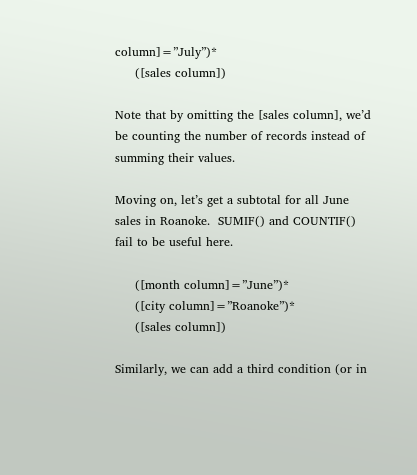column]=”July”)*
     ([sales column])

Note that by omitting the [sales column], we’d be counting the number of records instead of summing their values.

Moving on, let’s get a subtotal for all June sales in Roanoke.  SUMIF() and COUNTIF() fail to be useful here.

     ([month column]=”June”)*
     ([city column]=”Roanoke”)*
     ([sales column])

Similarly, we can add a third condition (or in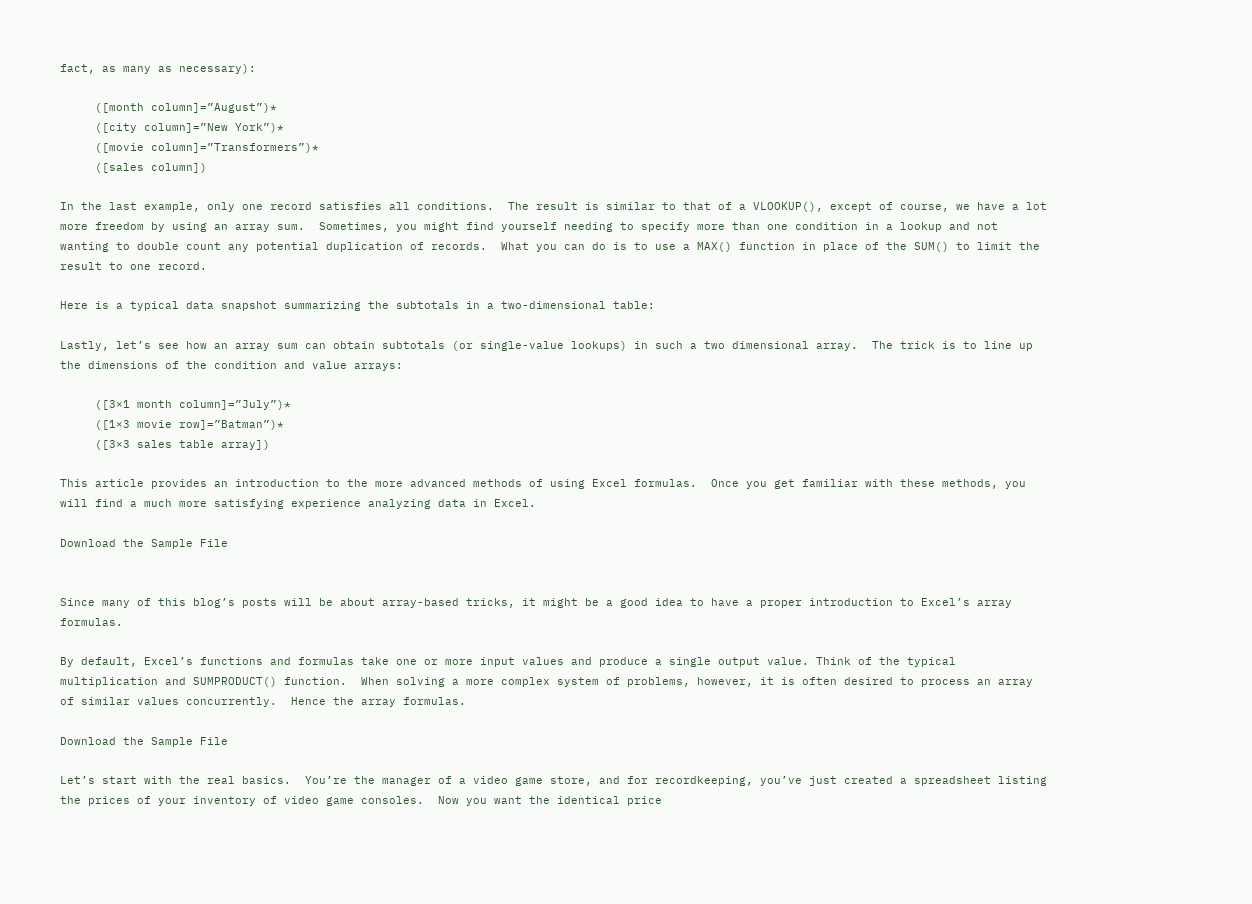fact, as many as necessary):

     ([month column]=”August”)*
     ([city column]=”New York”)*
     ([movie column]=”Transformers”)*
     ([sales column])

In the last example, only one record satisfies all conditions.  The result is similar to that of a VLOOKUP(), except of course, we have a lot more freedom by using an array sum.  Sometimes, you might find yourself needing to specify more than one condition in a lookup and not wanting to double count any potential duplication of records.  What you can do is to use a MAX() function in place of the SUM() to limit the result to one record.

Here is a typical data snapshot summarizing the subtotals in a two-dimensional table:

Lastly, let’s see how an array sum can obtain subtotals (or single-value lookups) in such a two dimensional array.  The trick is to line up the dimensions of the condition and value arrays:

     ([3×1 month column]=”July”)*
     ([1×3 movie row]=”Batman”)*
     ([3×3 sales table array])

This article provides an introduction to the more advanced methods of using Excel formulas.  Once you get familiar with these methods, you will find a much more satisfying experience analyzing data in Excel.

Download the Sample File


Since many of this blog’s posts will be about array-based tricks, it might be a good idea to have a proper introduction to Excel’s array formulas.

By default, Excel’s functions and formulas take one or more input values and produce a single output value. Think of the typical multiplication and SUMPRODUCT() function.  When solving a more complex system of problems, however, it is often desired to process an array of similar values concurrently.  Hence the array formulas.

Download the Sample File

Let’s start with the real basics.  You’re the manager of a video game store, and for recordkeeping, you’ve just created a spreadsheet listing the prices of your inventory of video game consoles.  Now you want the identical price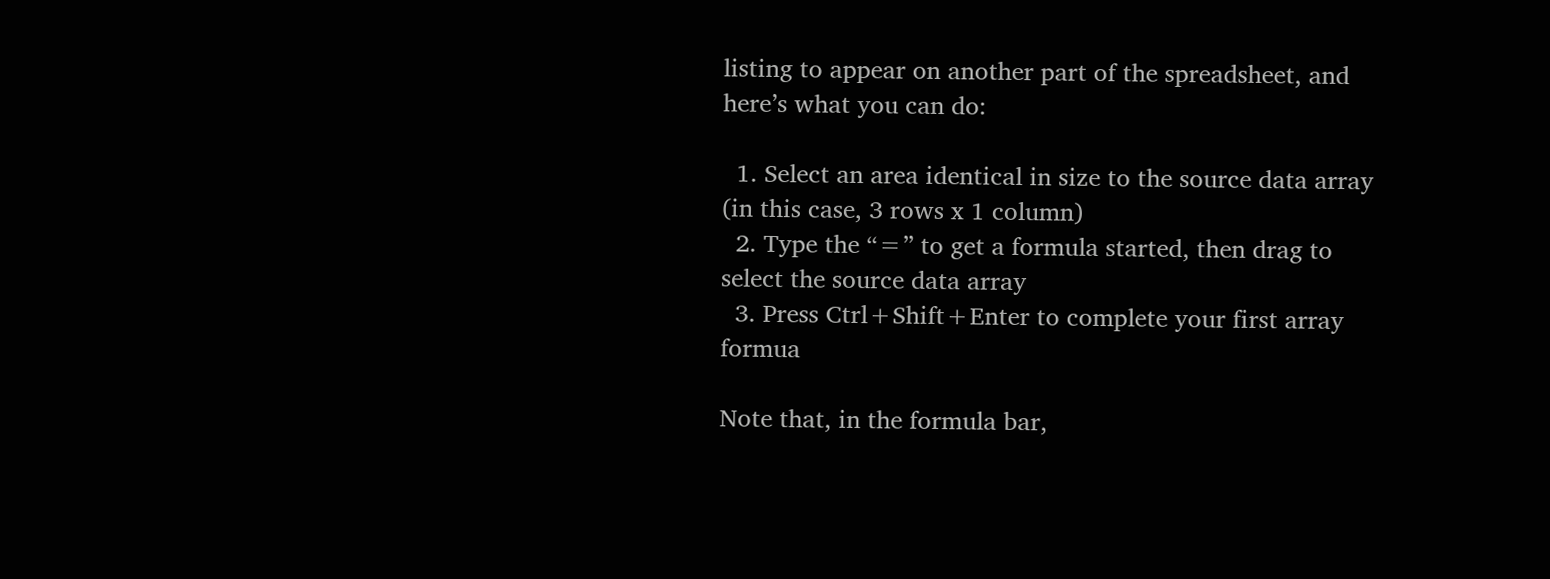listing to appear on another part of the spreadsheet, and here’s what you can do:

  1. Select an area identical in size to the source data array (in this case, 3 rows x 1 column)
  2. Type the “=” to get a formula started, then drag to select the source data array
  3. Press Ctrl+Shift+Enter to complete your first array formua

Note that, in the formula bar,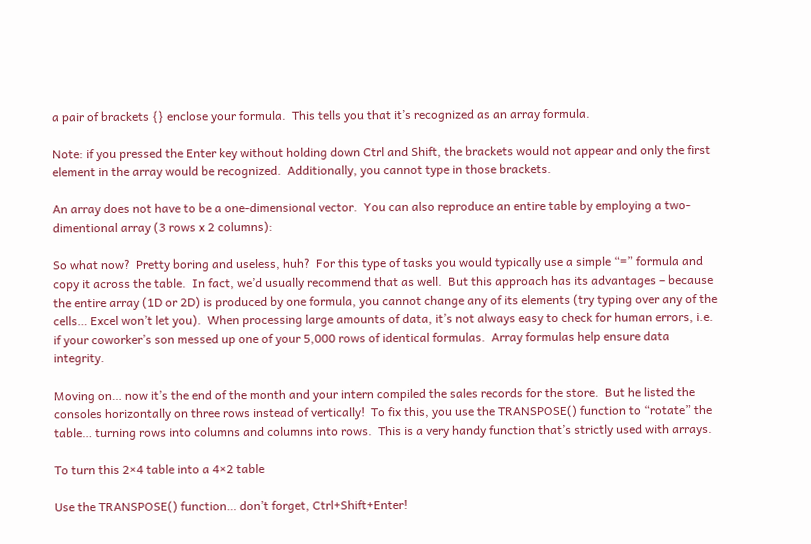a pair of brackets {} enclose your formula.  This tells you that it’s recognized as an array formula.

Note: if you pressed the Enter key without holding down Ctrl and Shift, the brackets would not appear and only the first element in the array would be recognized.  Additionally, you cannot type in those brackets.

An array does not have to be a one-dimensional vector.  You can also reproduce an entire table by employing a two-dimentional array (3 rows x 2 columns):

So what now?  Pretty boring and useless, huh?  For this type of tasks you would typically use a simple “=” formula and copy it across the table.  In fact, we’d usually recommend that as well.  But this approach has its advantages – because the entire array (1D or 2D) is produced by one formula, you cannot change any of its elements (try typing over any of the cells… Excel won’t let you).  When processing large amounts of data, it’s not always easy to check for human errors, i.e. if your coworker’s son messed up one of your 5,000 rows of identical formulas.  Array formulas help ensure data integrity.

Moving on… now it’s the end of the month and your intern compiled the sales records for the store.  But he listed the consoles horizontally on three rows instead of vertically!  To fix this, you use the TRANSPOSE() function to “rotate” the table… turning rows into columns and columns into rows.  This is a very handy function that’s strictly used with arrays.

To turn this 2×4 table into a 4×2 table

Use the TRANSPOSE() function… don’t forget, Ctrl+Shift+Enter!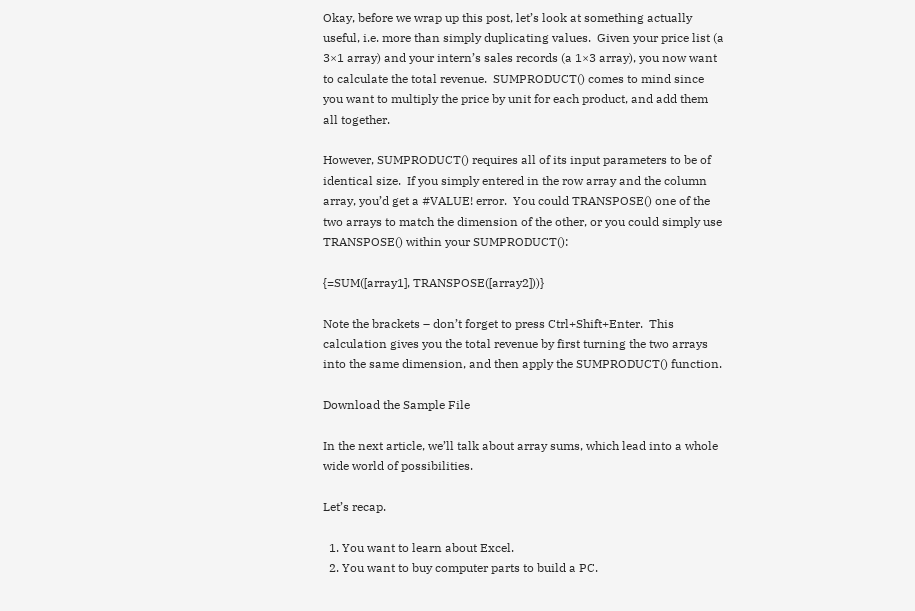Okay, before we wrap up this post, let’s look at something actually useful, i.e. more than simply duplicating values.  Given your price list (a 3×1 array) and your intern’s sales records (a 1×3 array), you now want to calculate the total revenue.  SUMPRODUCT() comes to mind since you want to multiply the price by unit for each product, and add them all together.

However, SUMPRODUCT() requires all of its input parameters to be of identical size.  If you simply entered in the row array and the column array, you’d get a #VALUE! error.  You could TRANSPOSE() one of the two arrays to match the dimension of the other, or you could simply use TRANSPOSE() within your SUMPRODUCT():

{=SUM([array1], TRANSPOSE([array2]))}

Note the brackets – don’t forget to press Ctrl+Shift+Enter.  This calculation gives you the total revenue by first turning the two arrays into the same dimension, and then apply the SUMPRODUCT() function.

Download the Sample File

In the next article, we’ll talk about array sums, which lead into a whole wide world of possibilities.

Let’s recap.

  1. You want to learn about Excel.
  2. You want to buy computer parts to build a PC.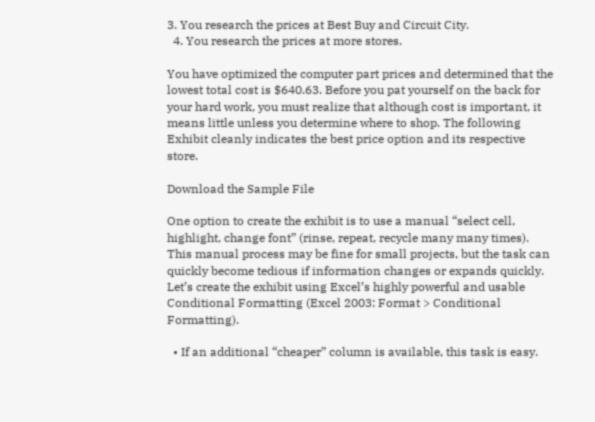3. You research the prices at Best Buy and Circuit City.
  4. You research the prices at more stores.

You have optimized the computer part prices and determined that the lowest total cost is $640.63. Before you pat yourself on the back for your hard work, you must realize that although cost is important, it means little unless you determine where to shop. The following Exhibit cleanly indicates the best price option and its respective store.

Download the Sample File

One option to create the exhibit is to use a manual “select cell, highlight, change font” (rinse, repeat, recycle many many times). This manual process may be fine for small projects, but the task can quickly become tedious if information changes or expands quickly.  Let’s create the exhibit using Excel’s highly powerful and usable Conditional Formatting (Excel 2003: Format > Conditional Formatting).

  • If an additional “cheaper” column is available, this task is easy.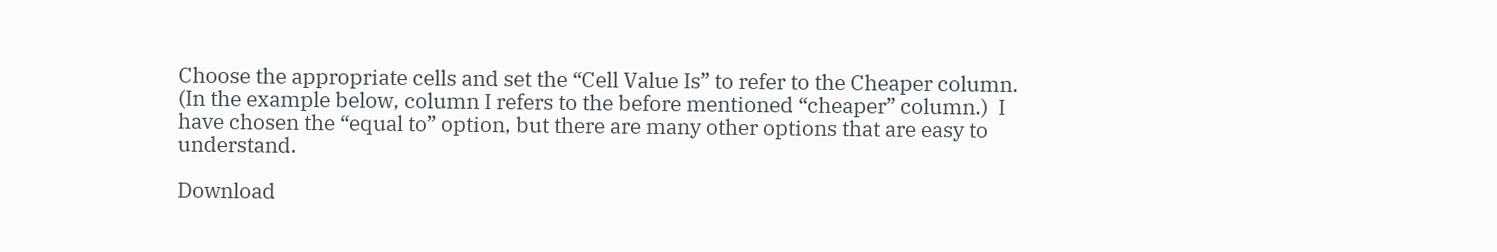Choose the appropriate cells and set the “Cell Value Is” to refer to the Cheaper column.  (In the example below, column I refers to the before mentioned “cheaper” column.)  I have chosen the “equal to” option, but there are many other options that are easy to understand.

Download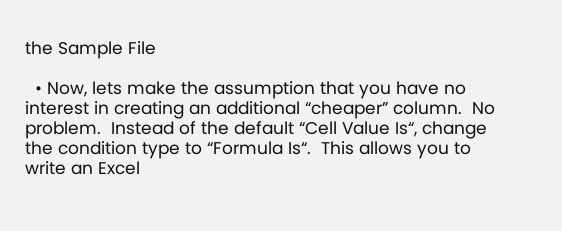the Sample File

  • Now, lets make the assumption that you have no interest in creating an additional “cheaper” column.  No problem.  Instead of the default “Cell Value Is“, change the condition type to “Formula Is“.  This allows you to write an Excel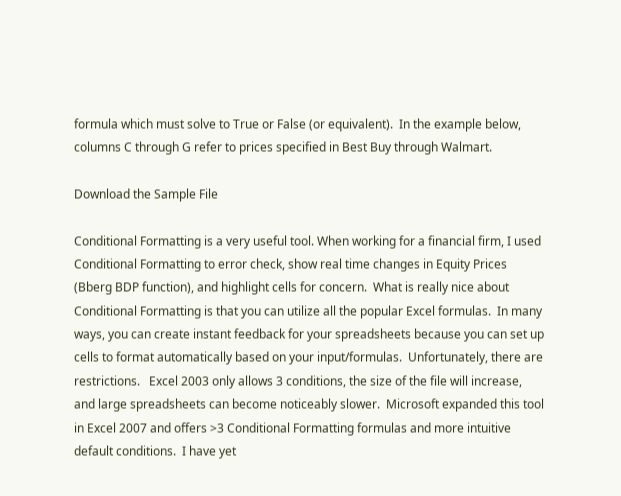formula which must solve to True or False (or equivalent).  In the example below, columns C through G refer to prices specified in Best Buy through Walmart.

Download the Sample File

Conditional Formatting is a very useful tool. When working for a financial firm, I used Conditional Formatting to error check, show real time changes in Equity Prices (Bberg BDP function), and highlight cells for concern.  What is really nice about Conditional Formatting is that you can utilize all the popular Excel formulas.  In many ways, you can create instant feedback for your spreadsheets because you can set up cells to format automatically based on your input/formulas.  Unfortunately, there are restrictions.   Excel 2003 only allows 3 conditions, the size of the file will increase, and large spreadsheets can become noticeably slower.  Microsoft expanded this tool in Excel 2007 and offers >3 Conditional Formatting formulas and more intuitive default conditions.  I have yet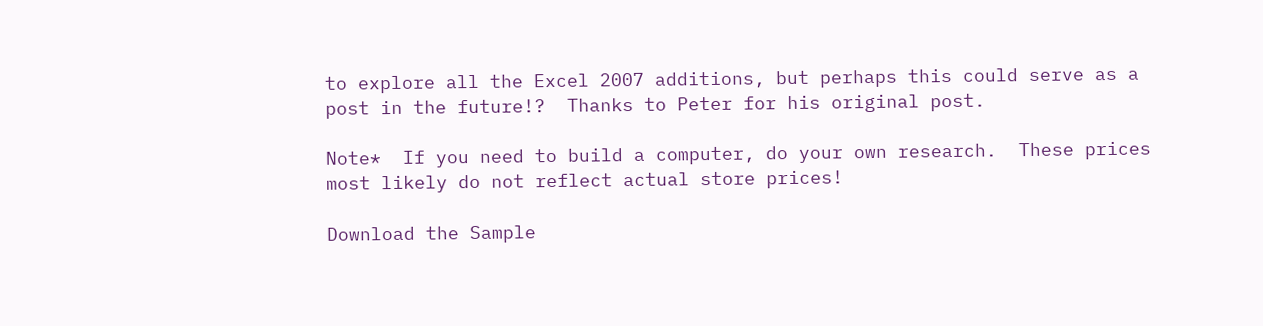to explore all the Excel 2007 additions, but perhaps this could serve as a post in the future!?  Thanks to Peter for his original post.

Note*  If you need to build a computer, do your own research.  These prices most likely do not reflect actual store prices!

Download the Sample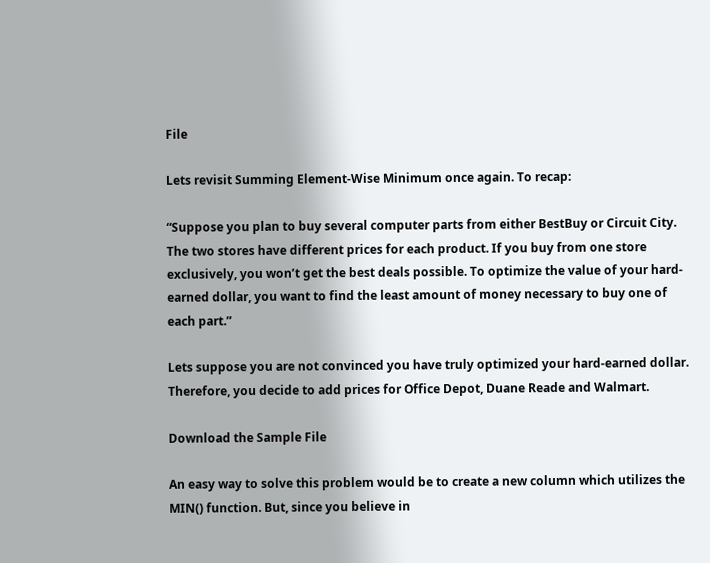File

Lets revisit Summing Element-Wise Minimum once again. To recap:

“Suppose you plan to buy several computer parts from either BestBuy or Circuit City. The two stores have different prices for each product. If you buy from one store exclusively, you won’t get the best deals possible. To optimize the value of your hard-earned dollar, you want to find the least amount of money necessary to buy one of each part.”

Lets suppose you are not convinced you have truly optimized your hard-earned dollar. Therefore, you decide to add prices for Office Depot, Duane Reade and Walmart.

Download the Sample File

An easy way to solve this problem would be to create a new column which utilizes the MIN() function. But, since you believe in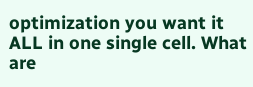optimization you want it ALL in one single cell. What are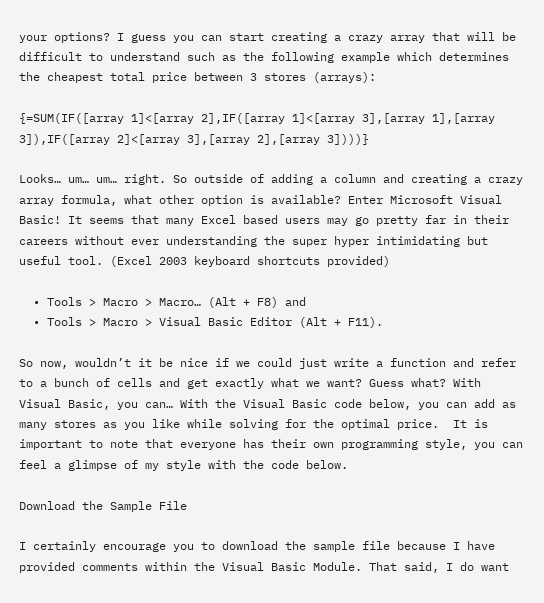your options? I guess you can start creating a crazy array that will be difficult to understand such as the following example which determines the cheapest total price between 3 stores (arrays):

{=SUM(IF([array 1]<[array 2],IF([array 1]<[array 3],[array 1],[array 3]),IF([array 2]<[array 3],[array 2],[array 3])))}

Looks… um… um… right. So outside of adding a column and creating a crazy array formula, what other option is available? Enter Microsoft Visual Basic! It seems that many Excel based users may go pretty far in their careers without ever understanding the super hyper intimidating but useful tool. (Excel 2003 keyboard shortcuts provided)

  • Tools > Macro > Macro… (Alt + F8) and
  • Tools > Macro > Visual Basic Editor (Alt + F11).

So now, wouldn’t it be nice if we could just write a function and refer to a bunch of cells and get exactly what we want? Guess what? With Visual Basic, you can… With the Visual Basic code below, you can add as many stores as you like while solving for the optimal price.  It is important to note that everyone has their own programming style, you can feel a glimpse of my style with the code below.

Download the Sample File

I certainly encourage you to download the sample file because I have provided comments within the Visual Basic Module. That said, I do want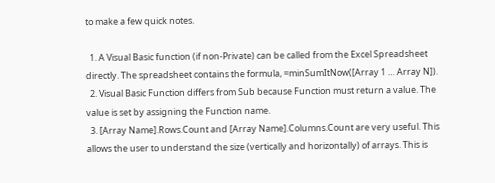to make a few quick notes.

  1. A Visual Basic function (if non-Private) can be called from the Excel Spreadsheet directly. The spreadsheet contains the formula, =minSumItNow([Array 1 … Array N]).
  2. Visual Basic Function differs from Sub because Function must return a value. The value is set by assigning the Function name.
  3. [Array Name].Rows.Count and [Array Name].Columns.Count are very useful. This allows the user to understand the size (vertically and horizontally) of arrays. This is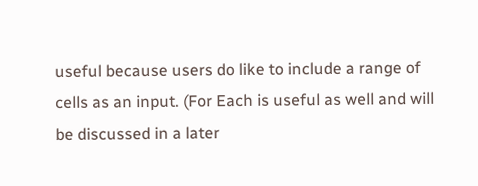useful because users do like to include a range of cells as an input. (For Each is useful as well and will be discussed in a later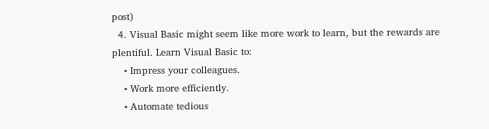post)
  4. Visual Basic might seem like more work to learn, but the rewards are plentiful. Learn Visual Basic to:
    • Impress your colleagues.
    • Work more efficiently.
    • Automate tedious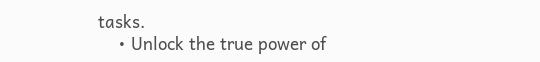tasks.
    • Unlock the true power of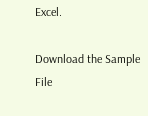Excel.

Download the Sample File